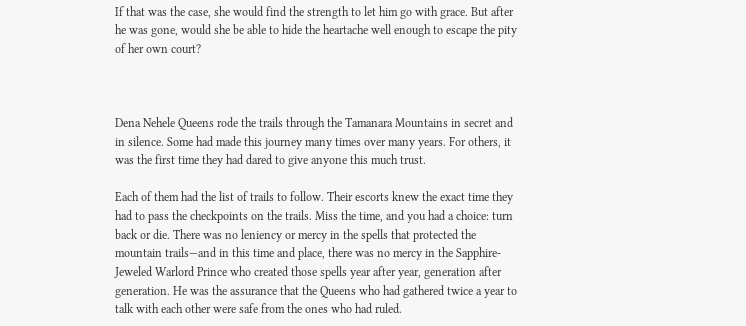If that was the case, she would find the strength to let him go with grace. But after he was gone, would she be able to hide the heartache well enough to escape the pity of her own court?



Dena Nehele Queens rode the trails through the Tamanara Mountains in secret and in silence. Some had made this journey many times over many years. For others, it was the first time they had dared to give anyone this much trust.

Each of them had the list of trails to follow. Their escorts knew the exact time they had to pass the checkpoints on the trails. Miss the time, and you had a choice: turn back or die. There was no leniency or mercy in the spells that protected the mountain trails—and in this time and place, there was no mercy in the Sapphire-Jeweled Warlord Prince who created those spells year after year, generation after generation. He was the assurance that the Queens who had gathered twice a year to talk with each other were safe from the ones who had ruled.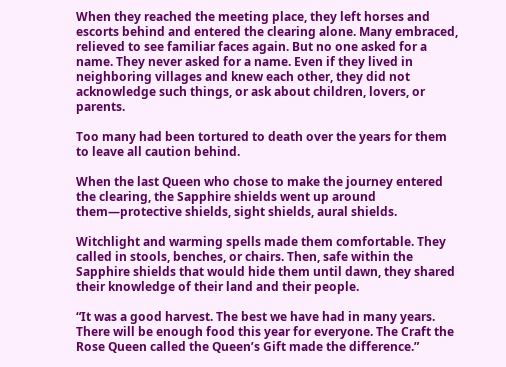When they reached the meeting place, they left horses and escorts behind and entered the clearing alone. Many embraced, relieved to see familiar faces again. But no one asked for a name. They never asked for a name. Even if they lived in neighboring villages and knew each other, they did not acknowledge such things, or ask about children, lovers, or parents.

Too many had been tortured to death over the years for them to leave all caution behind.

When the last Queen who chose to make the journey entered the clearing, the Sapphire shields went up around them—protective shields, sight shields, aural shields.

Witchlight and warming spells made them comfortable. They called in stools, benches, or chairs. Then, safe within the Sapphire shields that would hide them until dawn, they shared their knowledge of their land and their people.

“It was a good harvest. The best we have had in many years. There will be enough food this year for everyone. The Craft the Rose Queen called the Queen’s Gift made the difference.”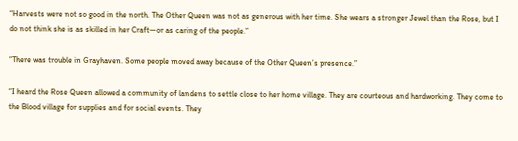“Harvests were not so good in the north. The Other Queen was not as generous with her time. She wears a stronger Jewel than the Rose, but I do not think she is as skilled in her Craft—or as caring of the people.”

“There was trouble in Grayhaven. Some people moved away because of the Other Queen’s presence.”

“I heard the Rose Queen allowed a community of landens to settle close to her home village. They are courteous and hardworking. They come to the Blood village for supplies and for social events. They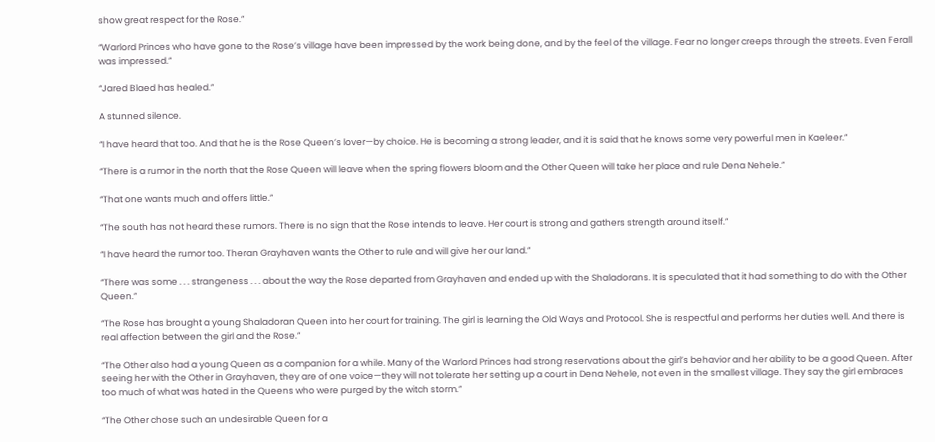show great respect for the Rose.”

“Warlord Princes who have gone to the Rose’s village have been impressed by the work being done, and by the feel of the village. Fear no longer creeps through the streets. Even Ferall was impressed.”

“Jared Blaed has healed.”

A stunned silence.

“I have heard that too. And that he is the Rose Queen’s lover—by choice. He is becoming a strong leader, and it is said that he knows some very powerful men in Kaeleer.”

“There is a rumor in the north that the Rose Queen will leave when the spring flowers bloom and the Other Queen will take her place and rule Dena Nehele.”

“That one wants much and offers little.”

“The south has not heard these rumors. There is no sign that the Rose intends to leave. Her court is strong and gathers strength around itself.”

“I have heard the rumor too. Theran Grayhaven wants the Other to rule and will give her our land.”

“There was some . . . strangeness . . . about the way the Rose departed from Grayhaven and ended up with the Shaladorans. It is speculated that it had something to do with the Other Queen.”

“The Rose has brought a young Shaladoran Queen into her court for training. The girl is learning the Old Ways and Protocol. She is respectful and performs her duties well. And there is real affection between the girl and the Rose.”

“The Other also had a young Queen as a companion for a while. Many of the Warlord Princes had strong reservations about the girl’s behavior and her ability to be a good Queen. After seeing her with the Other in Grayhaven, they are of one voice—they will not tolerate her setting up a court in Dena Nehele, not even in the smallest village. They say the girl embraces too much of what was hated in the Queens who were purged by the witch storm.”

“The Other chose such an undesirable Queen for a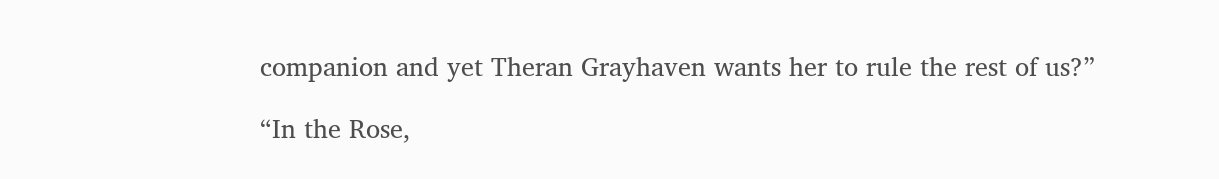companion and yet Theran Grayhaven wants her to rule the rest of us?”

“In the Rose,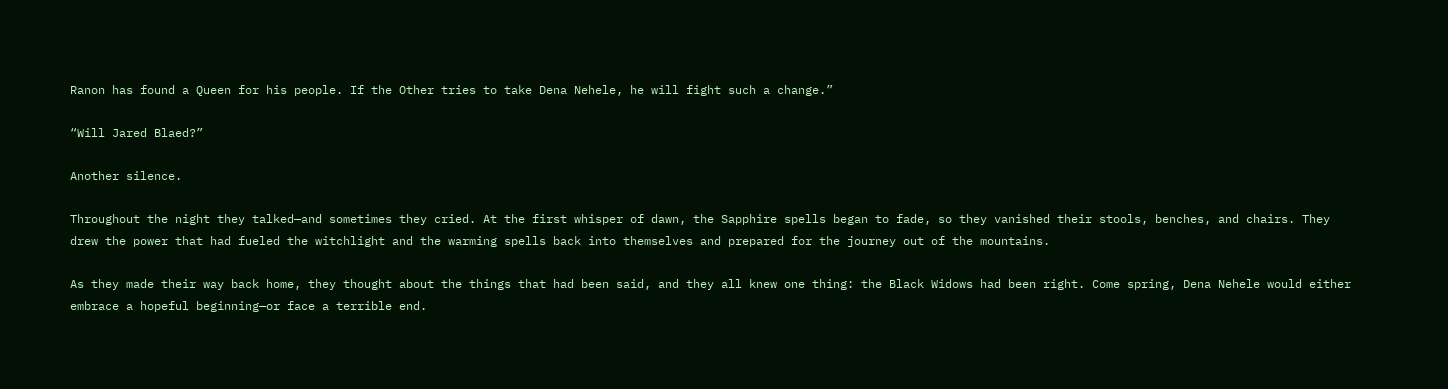Ranon has found a Queen for his people. If the Other tries to take Dena Nehele, he will fight such a change.”

“Will Jared Blaed?”

Another silence.

Throughout the night they talked—and sometimes they cried. At the first whisper of dawn, the Sapphire spells began to fade, so they vanished their stools, benches, and chairs. They drew the power that had fueled the witchlight and the warming spells back into themselves and prepared for the journey out of the mountains.

As they made their way back home, they thought about the things that had been said, and they all knew one thing: the Black Widows had been right. Come spring, Dena Nehele would either embrace a hopeful beginning—or face a terrible end.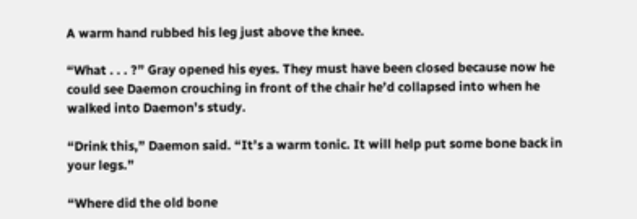A warm hand rubbed his leg just above the knee.

“What . . . ?” Gray opened his eyes. They must have been closed because now he could see Daemon crouching in front of the chair he’d collapsed into when he walked into Daemon’s study.

“Drink this,” Daemon said. “It’s a warm tonic. It will help put some bone back in your legs.”

“Where did the old bone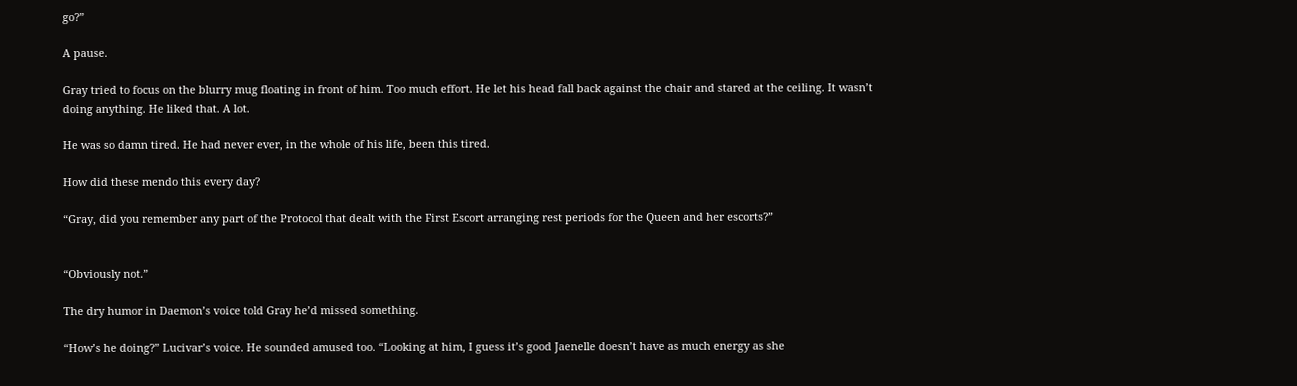go?”

A pause.

Gray tried to focus on the blurry mug floating in front of him. Too much effort. He let his head fall back against the chair and stared at the ceiling. It wasn’t doing anything. He liked that. A lot.

He was so damn tired. He had never ever, in the whole of his life, been this tired.

How did these mendo this every day?

“Gray, did you remember any part of the Protocol that dealt with the First Escort arranging rest periods for the Queen and her escorts?”


“Obviously not.”

The dry humor in Daemon’s voice told Gray he’d missed something.

“How’s he doing?” Lucivar’s voice. He sounded amused too. “Looking at him, I guess it’s good Jaenelle doesn’t have as much energy as she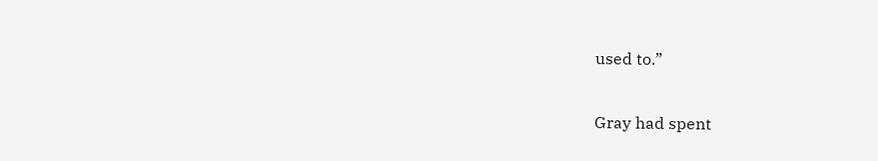used to.”

Gray had spent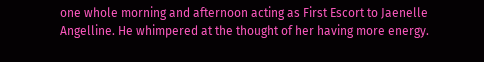one whole morning and afternoon acting as First Escort to Jaenelle Angelline. He whimpered at the thought of her having more energy.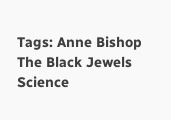Tags: Anne Bishop The Black Jewels Science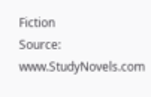Fiction
Source: www.StudyNovels.com